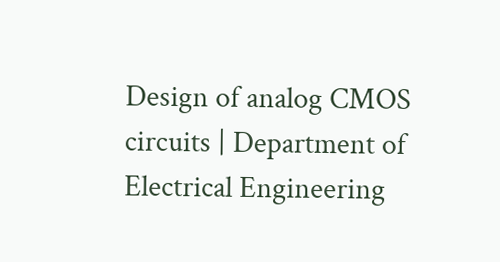Design of analog CMOS circuits | Department of Electrical Engineering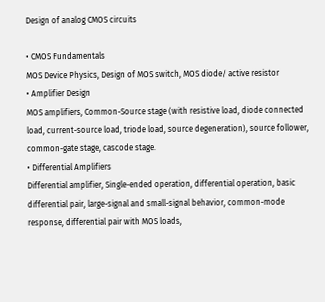Design of analog CMOS circuits

• CMOS Fundamentals
MOS Device Physics, Design of MOS switch, MOS diode/ active resistor
• Amplifier Design
MOS amplifiers, Common-Source stage (with resistive load, diode connected load, current-source load, triode load, source degeneration), source follower, common-gate stage, cascode stage.
• Differential Amplifiers
Differential amplifier, Single-ended operation, differential operation, basic differential pair, large-signal and small-signal behavior, common-mode response, differential pair with MOS loads,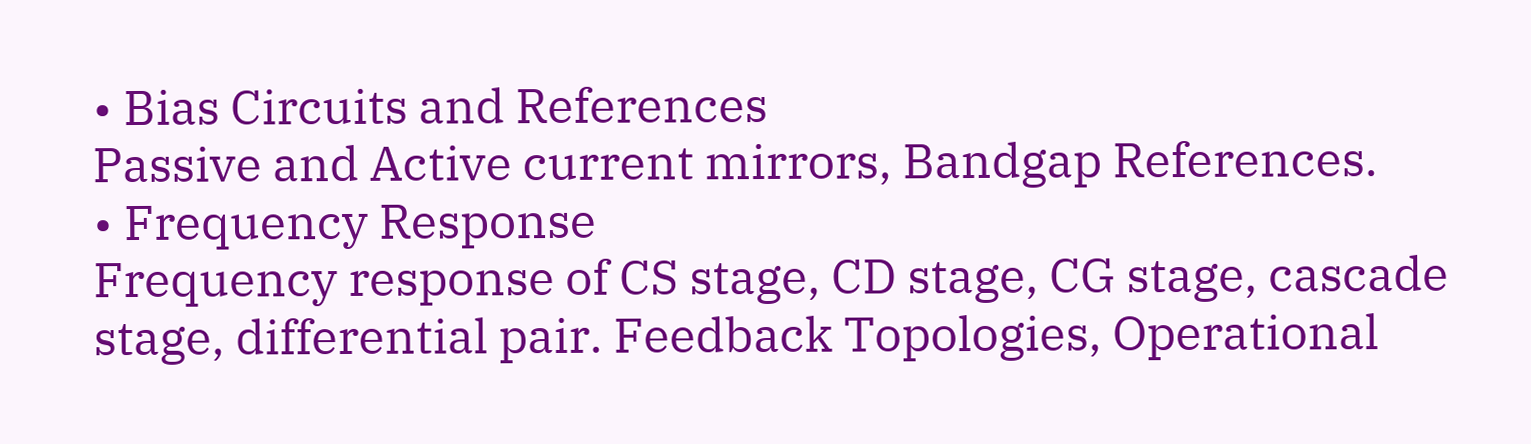• Bias Circuits and References
Passive and Active current mirrors, Bandgap References.
• Frequency Response
Frequency response of CS stage, CD stage, CG stage, cascade stage, differential pair. Feedback Topologies, Operational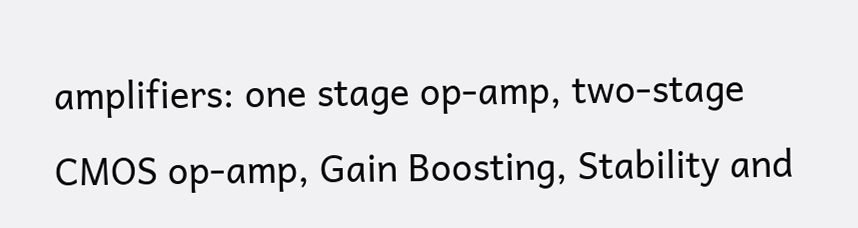amplifiers: one stage op-amp, two-stage CMOS op-amp, Gain Boosting, Stability and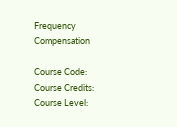Frequency Compensation

Course Code:
Course Credits:
Course Level: